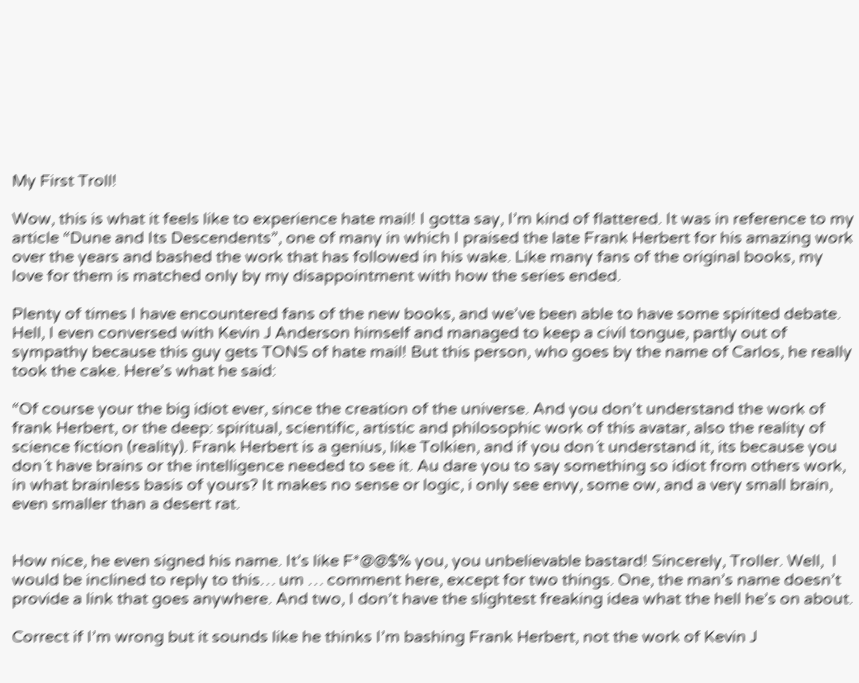My First Troll!

Wow, this is what it feels like to experience hate mail! I gotta say, I’m kind of flattered. It was in reference to my article “Dune and Its Descendents”, one of many in which I praised the late Frank Herbert for his amazing work over the years and bashed the work that has followed in his wake. Like many fans of the original books, my love for them is matched only by my disappointment with how the series ended.

Plenty of times I have encountered fans of the new books, and we’ve been able to have some spirited debate. Hell, I even conversed with Kevin J Anderson himself and managed to keep a civil tongue, partly out of sympathy because this guy gets TONS of hate mail! But this person, who goes by the name of Carlos, he really took the cake. Here’s what he said:

“Of course your the big idiot ever, since the creation of the universe. And you don’t understand the work of frank Herbert, or the deep: spiritual, scientific, artistic and philosophic work of this avatar, also the reality of science fiction (reality). Frank Herbert is a genius, like Tolkien, and if you don´t understand it, its because you don´t have brains or the intelligence needed to see it. Au dare you to say something so idiot from others work, in what brainless basis of yours? It makes no sense or logic, i only see envy, some ow, and a very small brain, even smaller than a desert rat.


How nice, he even signed his name. It’s like F*@@$% you, you unbelievable bastard! Sincerely, Troller. Well,  I would be inclined to reply to this… um … comment here, except for two things. One, the man’s name doesn’t provide a link that goes anywhere. And two, I don’t have the slightest freaking idea what the hell he’s on about.

Correct if I’m wrong but it sounds like he thinks I’m bashing Frank Herbert, not the work of Kevin J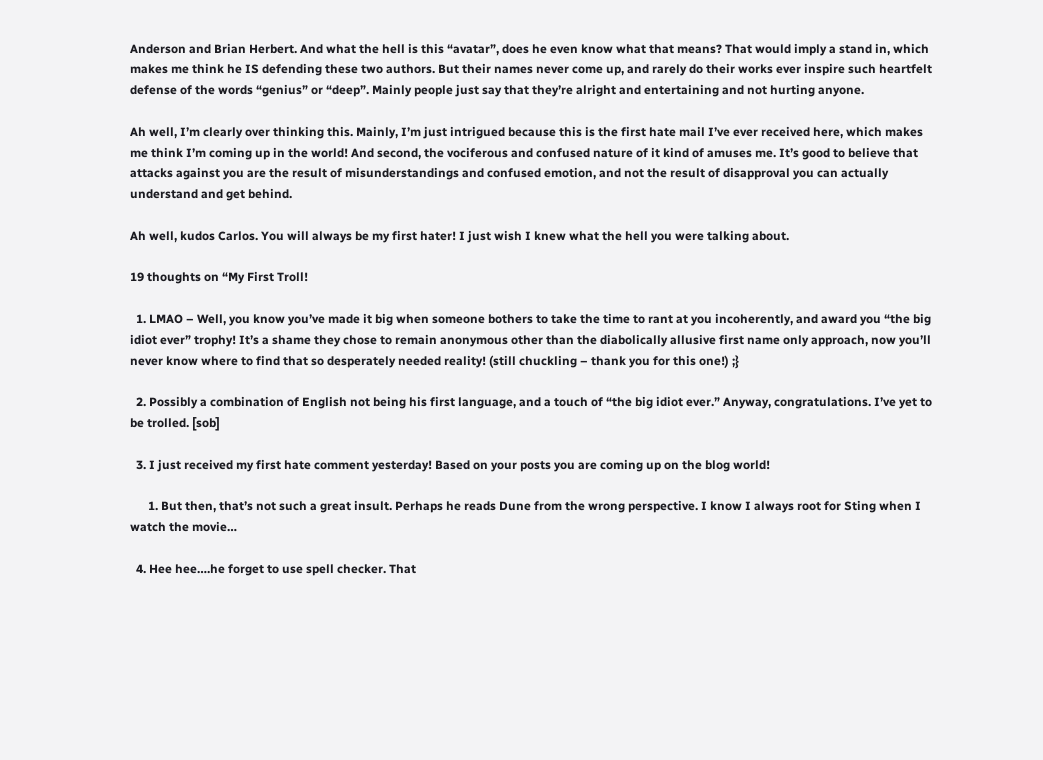Anderson and Brian Herbert. And what the hell is this “avatar”, does he even know what that means? That would imply a stand in, which makes me think he IS defending these two authors. But their names never come up, and rarely do their works ever inspire such heartfelt defense of the words “genius” or “deep”. Mainly people just say that they’re alright and entertaining and not hurting anyone.

Ah well, I’m clearly over thinking this. Mainly, I’m just intrigued because this is the first hate mail I’ve ever received here, which makes me think I’m coming up in the world! And second, the vociferous and confused nature of it kind of amuses me. It’s good to believe that attacks against you are the result of misunderstandings and confused emotion, and not the result of disapproval you can actually understand and get behind.

Ah well, kudos Carlos. You will always be my first hater! I just wish I knew what the hell you were talking about.

19 thoughts on “My First Troll!

  1. LMAO – Well, you know you’ve made it big when someone bothers to take the time to rant at you incoherently, and award you “the big idiot ever” trophy! It’s a shame they chose to remain anonymous other than the diabolically allusive first name only approach, now you’ll never know where to find that so desperately needed reality! (still chuckling – thank you for this one!) ;}

  2. Possibly a combination of English not being his first language, and a touch of “the big idiot ever.” Anyway, congratulations. I’ve yet to be trolled. [sob]

  3. I just received my first hate comment yesterday! Based on your posts you are coming up on the blog world!

      1. But then, that’s not such a great insult. Perhaps he reads Dune from the wrong perspective. I know I always root for Sting when I watch the movie…

  4. Hee hee….he forget to use spell checker. That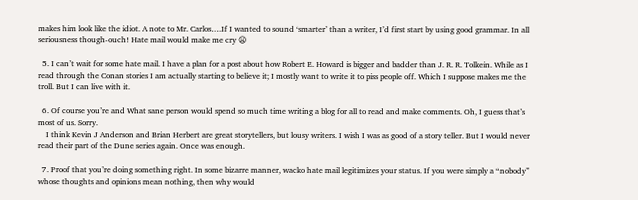makes him look like the idiot. A note to Mr. Carlos….If I wanted to sound ‘smarter’ than a writer, I’d first start by using good grammar. In all seriousness though-ouch! Hate mail would make me cry 😦

  5. I can’t wait for some hate mail. I have a plan for a post about how Robert E. Howard is bigger and badder than J. R. R. Tolkein. While as I read through the Conan stories I am actually starting to believe it; I mostly want to write it to piss people off. Which I suppose makes me the troll. But I can live with it.

  6. Of course you’re and What sane person would spend so much time writing a blog for all to read and make comments. Oh, I guess that’s most of us. Sorry.
    I think Kevin J Anderson and Brian Herbert are great storytellers, but lousy writers. I wish I was as good of a story teller. But I would never read their part of the Dune series again. Once was enough.

  7. Proof that you’re doing something right. In some bizarre manner, wacko hate mail legitimizes your status. If you were simply a “nobody” whose thoughts and opinions mean nothing, then why would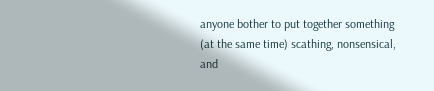anyone bother to put together something (at the same time) scathing, nonsensical, and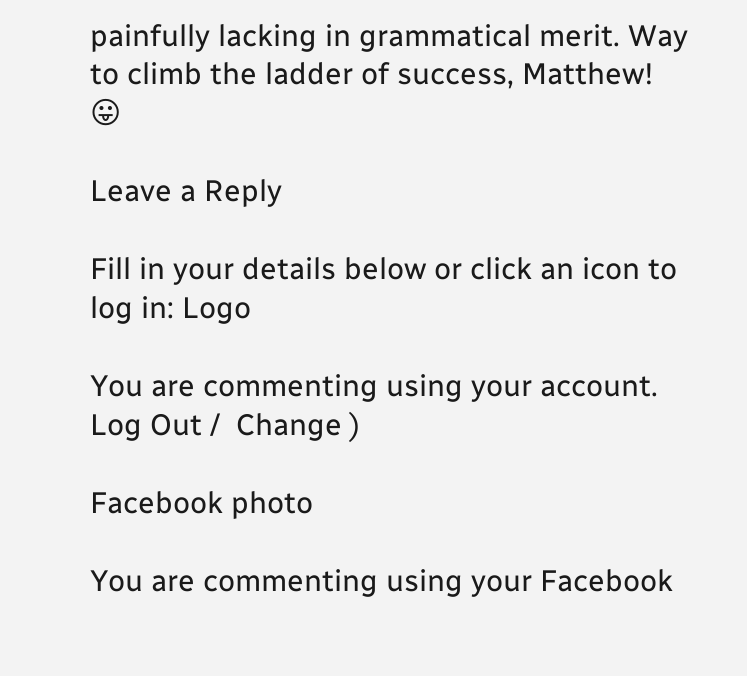painfully lacking in grammatical merit. Way to climb the ladder of success, Matthew! 😛

Leave a Reply

Fill in your details below or click an icon to log in: Logo

You are commenting using your account. Log Out /  Change )

Facebook photo

You are commenting using your Facebook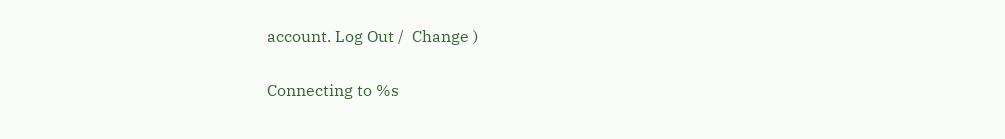account. Log Out /  Change )

Connecting to %s